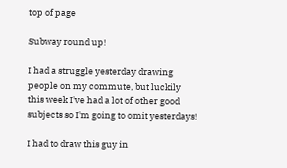top of page

Subway round up!

I had a struggle yesterday drawing people on my commute, but luckily this week I've had a lot of other good subjects so I'm going to omit yesterdays!

I had to draw this guy in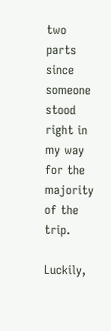two parts since someone stood right in my way for the majority of the trip.

Luckily,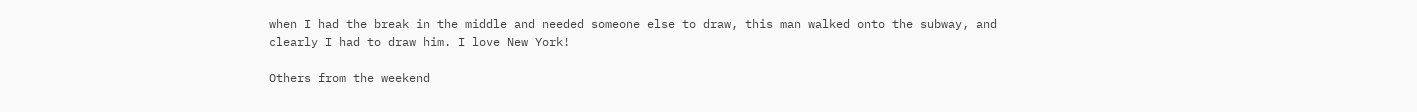when I had the break in the middle and needed someone else to draw, this man walked onto the subway, and clearly I had to draw him. I love New York!

Others from the weekend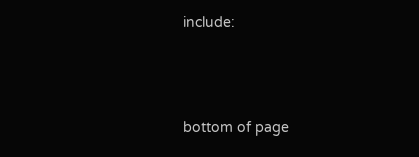include:




bottom of page